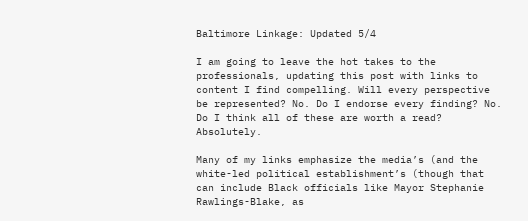Baltimore Linkage: Updated 5/4

I am going to leave the hot takes to the professionals, updating this post with links to content I find compelling. Will every perspective be represented? No. Do I endorse every finding? No. Do I think all of these are worth a read? Absolutely.

Many of my links emphasize the media’s (and the white-led political establishment’s (though that can include Black officials like Mayor Stephanie Rawlings-Blake, as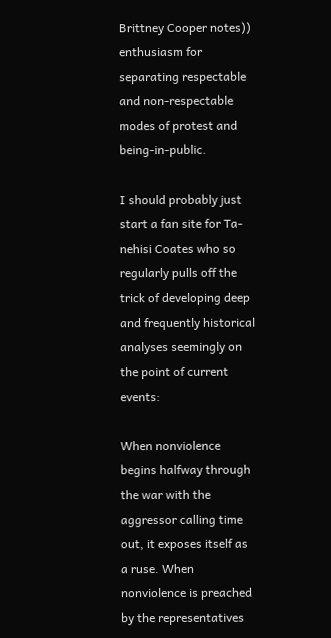Brittney Cooper notes)) enthusiasm for separating respectable and non-respectable modes of protest and being-in-public.

I should probably just start a fan site for Ta-nehisi Coates who so regularly pulls off the trick of developing deep and frequently historical analyses seemingly on the point of current events:

When nonviolence begins halfway through the war with the aggressor calling time out, it exposes itself as a ruse. When nonviolence is preached by the representatives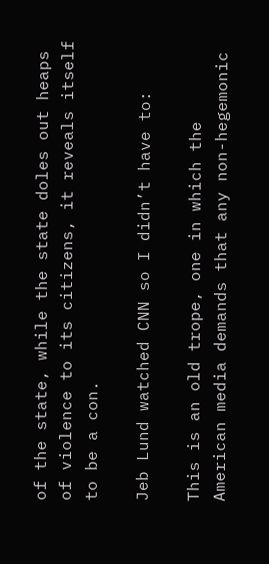of the state, while the state doles out heaps of violence to its citizens, it reveals itself to be a con.

Jeb Lund watched CNN so I didn’t have to:

This is an old trope, one in which the American media demands that any non-hegemonic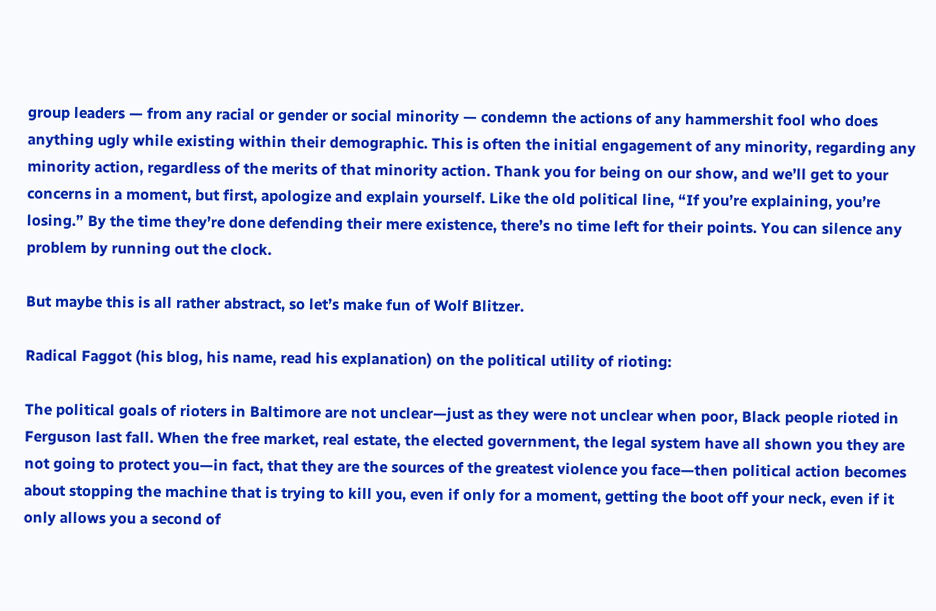group leaders — from any racial or gender or social minority — condemn the actions of any hammershit fool who does anything ugly while existing within their demographic. This is often the initial engagement of any minority, regarding any minority action, regardless of the merits of that minority action. Thank you for being on our show, and we’ll get to your concerns in a moment, but first, apologize and explain yourself. Like the old political line, “If you’re explaining, you’re losing.” By the time they’re done defending their mere existence, there’s no time left for their points. You can silence any problem by running out the clock.

But maybe this is all rather abstract, so let’s make fun of Wolf Blitzer.

Radical Faggot (his blog, his name, read his explanation) on the political utility of rioting:

The political goals of rioters in Baltimore are not unclear—just as they were not unclear when poor, Black people rioted in Ferguson last fall. When the free market, real estate, the elected government, the legal system have all shown you they are not going to protect you—in fact, that they are the sources of the greatest violence you face—then political action becomes about stopping the machine that is trying to kill you, even if only for a moment, getting the boot off your neck, even if it only allows you a second of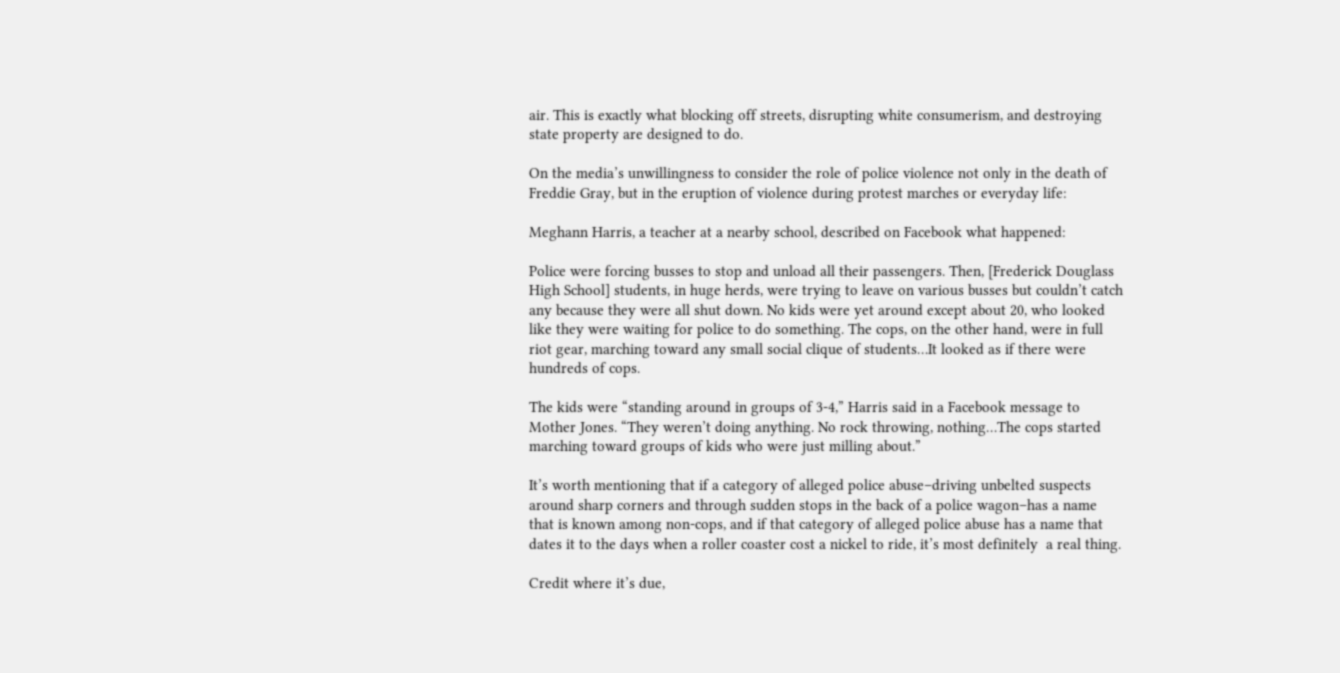air. This is exactly what blocking off streets, disrupting white consumerism, and destroying state property are designed to do.

On the media’s unwillingness to consider the role of police violence not only in the death of Freddie Gray, but in the eruption of violence during protest marches or everyday life:

Meghann Harris, a teacher at a nearby school, described on Facebook what happened:

Police were forcing busses to stop and unload all their passengers. Then, [Frederick Douglass High School] students, in huge herds, were trying to leave on various busses but couldn’t catch any because they were all shut down. No kids were yet around except about 20, who looked like they were waiting for police to do something. The cops, on the other hand, were in full riot gear, marching toward any small social clique of students…It looked as if there were hundreds of cops.

The kids were “standing around in groups of 3-4,” Harris said in a Facebook message to Mother Jones. “They weren’t doing anything. No rock throwing, nothing…The cops started marching toward groups of kids who were just milling about.”

It’s worth mentioning that if a category of alleged police abuse–driving unbelted suspects around sharp corners and through sudden stops in the back of a police wagon–has a name that is known among non-cops, and if that category of alleged police abuse has a name that dates it to the days when a roller coaster cost a nickel to ride, it’s most definitely  a real thing.

Credit where it’s due,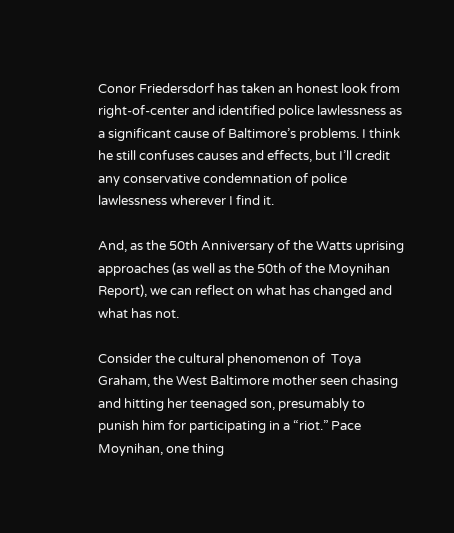Conor Friedersdorf has taken an honest look from right-of-center and identified police lawlessness as a significant cause of Baltimore’s problems. I think he still confuses causes and effects, but I’ll credit any conservative condemnation of police lawlessness wherever I find it.

And, as the 50th Anniversary of the Watts uprising approaches (as well as the 50th of the Moynihan Report), we can reflect on what has changed and what has not.

Consider the cultural phenomenon of  Toya Graham, the West Baltimore mother seen chasing and hitting her teenaged son, presumably to punish him for participating in a “riot.” Pace Moynihan, one thing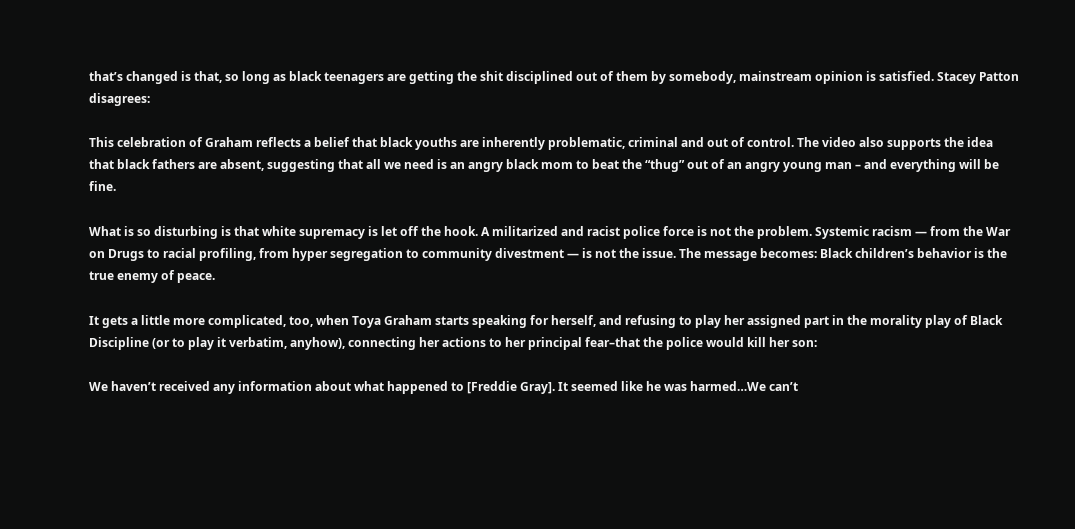that’s changed is that, so long as black teenagers are getting the shit disciplined out of them by somebody, mainstream opinion is satisfied. Stacey Patton disagrees:

This celebration of Graham reflects a belief that black youths are inherently problematic, criminal and out of control. The video also supports the idea that black fathers are absent, suggesting that all we need is an angry black mom to beat the “thug” out of an angry young man – and everything will be fine.

What is so disturbing is that white supremacy is let off the hook. A militarized and racist police force is not the problem. Systemic racism — from the War on Drugs to racial profiling, from hyper segregation to community divestment — is not the issue. The message becomes: Black children’s behavior is the true enemy of peace.

It gets a little more complicated, too, when Toya Graham starts speaking for herself, and refusing to play her assigned part in the morality play of Black Discipline (or to play it verbatim, anyhow), connecting her actions to her principal fear–that the police would kill her son:

We haven’t received any information about what happened to [Freddie Gray]. It seemed like he was harmed…We can’t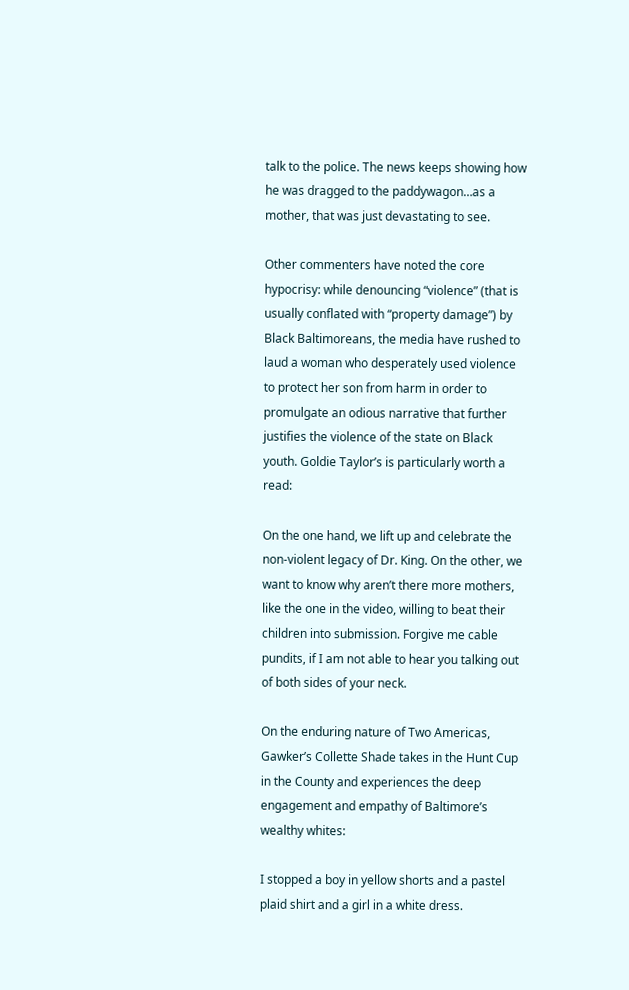talk to the police. The news keeps showing how he was dragged to the paddywagon…as a mother, that was just devastating to see.

Other commenters have noted the core hypocrisy: while denouncing “violence” (that is usually conflated with “property damage”) by Black Baltimoreans, the media have rushed to laud a woman who desperately used violence to protect her son from harm in order to promulgate an odious narrative that further justifies the violence of the state on Black youth. Goldie Taylor’s is particularly worth a read:

On the one hand, we lift up and celebrate the non-violent legacy of Dr. King. On the other, we want to know why aren’t there more mothers, like the one in the video, willing to beat their children into submission. Forgive me cable pundits, if I am not able to hear you talking out of both sides of your neck.

On the enduring nature of Two Americas, Gawker’s Collette Shade takes in the Hunt Cup in the County and experiences the deep engagement and empathy of Baltimore’s wealthy whites:

I stopped a boy in yellow shorts and a pastel plaid shirt and a girl in a white dress.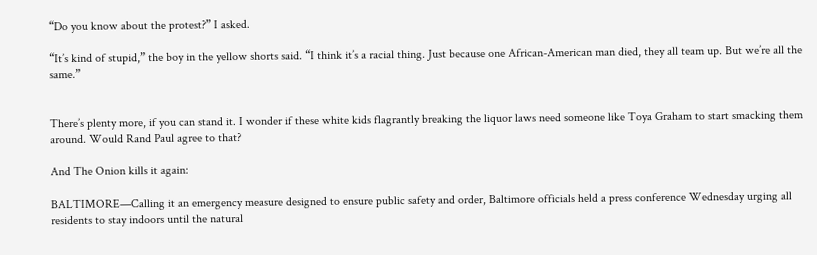“Do you know about the protest?” I asked.

“It’s kind of stupid,” the boy in the yellow shorts said. “I think it’s a racial thing. Just because one African-American man died, they all team up. But we’re all the same.”


There’s plenty more, if you can stand it. I wonder if these white kids flagrantly breaking the liquor laws need someone like Toya Graham to start smacking them around. Would Rand Paul agree to that?

And The Onion kills it again:

BALTIMORE—Calling it an emergency measure designed to ensure public safety and order, Baltimore officials held a press conference Wednesday urging all residents to stay indoors until the natural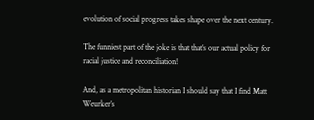evolution of social progress takes shape over the next century.

The funniest part of the joke is that that’s our actual policy for racial justice and reconciliation!

And, as a metropolitan historian I should say that I find Matt Weurker’s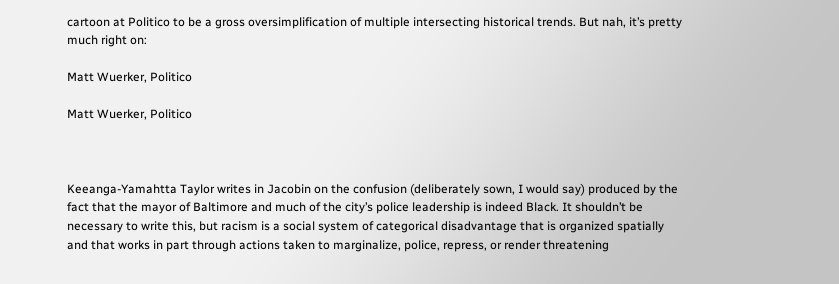cartoon at Politico to be a gross oversimplification of multiple intersecting historical trends. But nah, it’s pretty much right on:

Matt Wuerker, Politico

Matt Wuerker, Politico



Keeanga-Yamahtta Taylor writes in Jacobin on the confusion (deliberately sown, I would say) produced by the fact that the mayor of Baltimore and much of the city’s police leadership is indeed Black. It shouldn’t be necessary to write this, but racism is a social system of categorical disadvantage that is organized spatially and that works in part through actions taken to marginalize, police, repress, or render threatening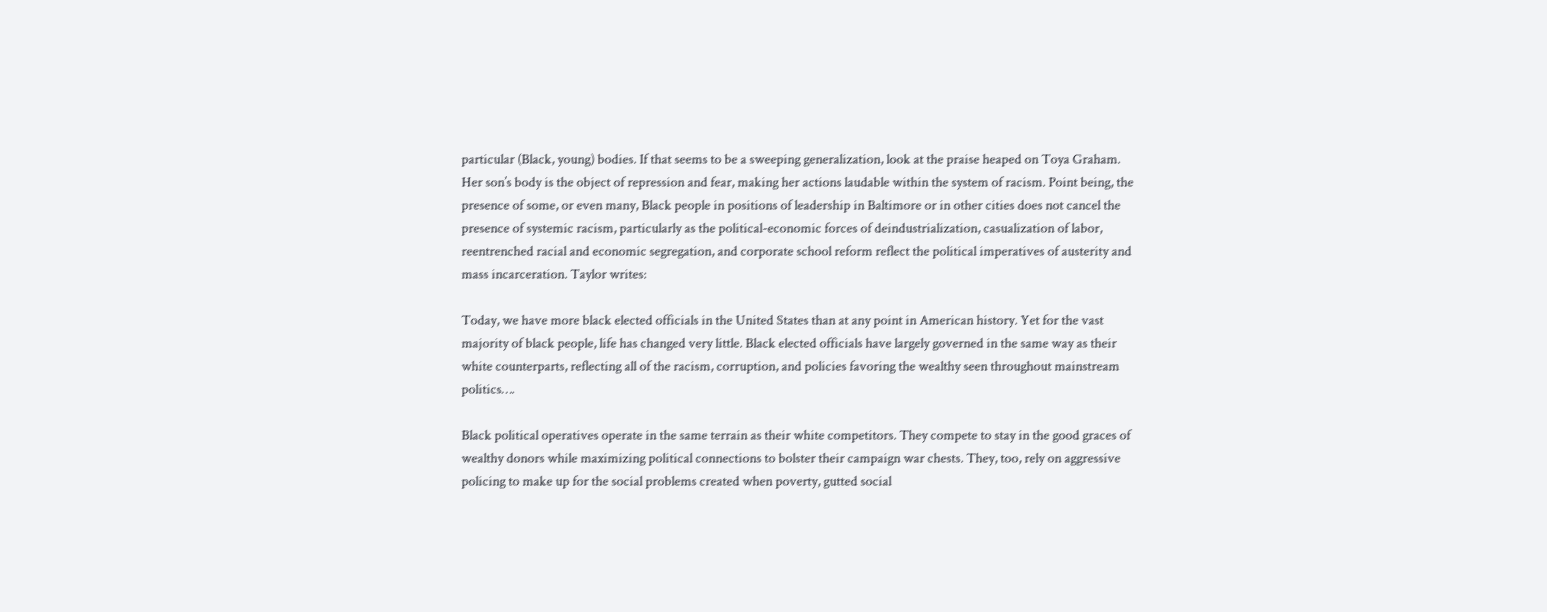particular (Black, young) bodies. If that seems to be a sweeping generalization, look at the praise heaped on Toya Graham. Her son’s body is the object of repression and fear, making her actions laudable within the system of racism. Point being, the presence of some, or even many, Black people in positions of leadership in Baltimore or in other cities does not cancel the presence of systemic racism, particularly as the political-economic forces of deindustrialization, casualization of labor, reentrenched racial and economic segregation, and corporate school reform reflect the political imperatives of austerity and mass incarceration. Taylor writes:

Today, we have more black elected officials in the United States than at any point in American history. Yet for the vast majority of black people, life has changed very little. Black elected officials have largely governed in the same way as their white counterparts, reflecting all of the racism, corruption, and policies favoring the wealthy seen throughout mainstream politics….

Black political operatives operate in the same terrain as their white competitors. They compete to stay in the good graces of wealthy donors while maximizing political connections to bolster their campaign war chests. They, too, rely on aggressive policing to make up for the social problems created when poverty, gutted social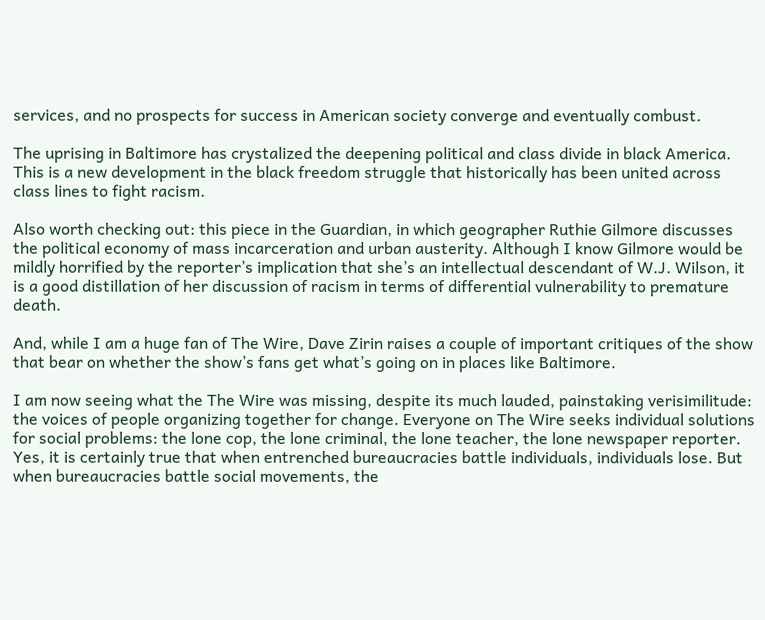services, and no prospects for success in American society converge and eventually combust.

The uprising in Baltimore has crystalized the deepening political and class divide in black America. This is a new development in the black freedom struggle that historically has been united across class lines to fight racism.

Also worth checking out: this piece in the Guardian, in which geographer Ruthie Gilmore discusses the political economy of mass incarceration and urban austerity. Although I know Gilmore would be mildly horrified by the reporter’s implication that she’s an intellectual descendant of W.J. Wilson, it is a good distillation of her discussion of racism in terms of differential vulnerability to premature death.

And, while I am a huge fan of The Wire, Dave Zirin raises a couple of important critiques of the show that bear on whether the show’s fans get what’s going on in places like Baltimore.

I am now seeing what the The Wire was missing, despite its much lauded, painstaking verisimilitude: the voices of people organizing together for change. Everyone on The Wire seeks individual solutions for social problems: the lone cop, the lone criminal, the lone teacher, the lone newspaper reporter. Yes, it is certainly true that when entrenched bureaucracies battle individuals, individuals lose. But when bureaucracies battle social movements, the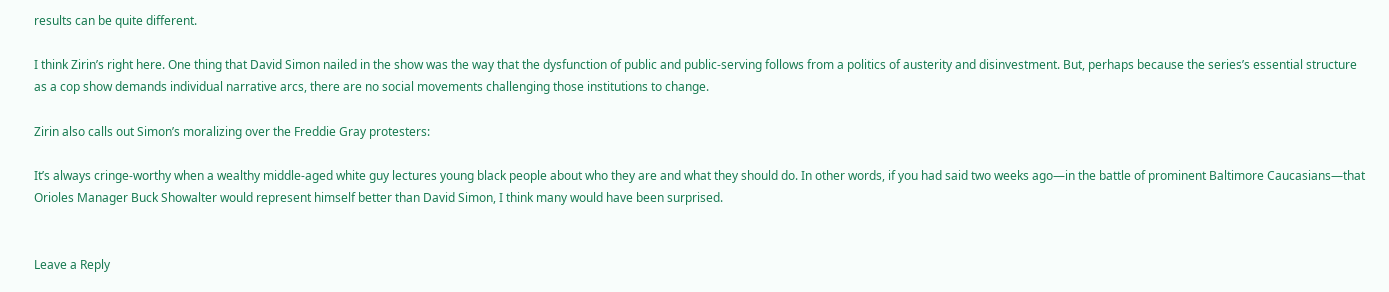results can be quite different.

I think Zirin’s right here. One thing that David Simon nailed in the show was the way that the dysfunction of public and public-serving follows from a politics of austerity and disinvestment. But, perhaps because the series’s essential structure as a cop show demands individual narrative arcs, there are no social movements challenging those institutions to change.

Zirin also calls out Simon’s moralizing over the Freddie Gray protesters:

It’s always cringe-worthy when a wealthy middle-aged white guy lectures young black people about who they are and what they should do. In other words, if you had said two weeks ago—in the battle of prominent Baltimore Caucasians—that Orioles Manager Buck Showalter would represent himself better than David Simon, I think many would have been surprised.


Leave a Reply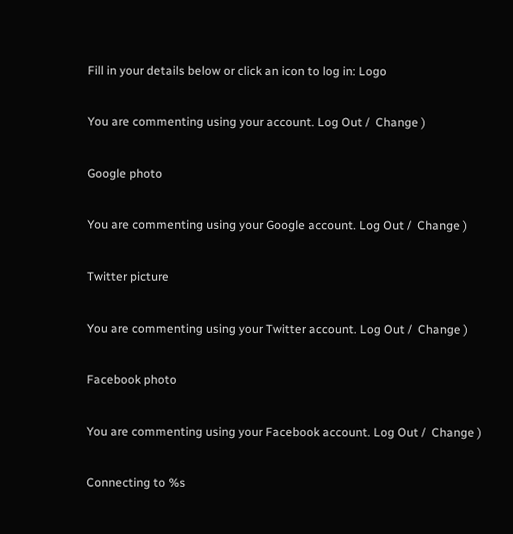Fill in your details below or click an icon to log in: Logo

You are commenting using your account. Log Out /  Change )

Google photo

You are commenting using your Google account. Log Out /  Change )

Twitter picture

You are commenting using your Twitter account. Log Out /  Change )

Facebook photo

You are commenting using your Facebook account. Log Out /  Change )

Connecting to %s